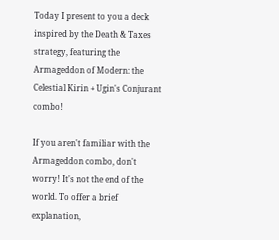Today I present to you a deck inspired by the Death & Taxes strategy, featuring the Armageddon of Modern: the Celestial Kirin + Ugin's Conjurant combo!

If you aren't familiar with the Armageddon combo, don't worry! It's not the end of the world. To offer a brief explanation,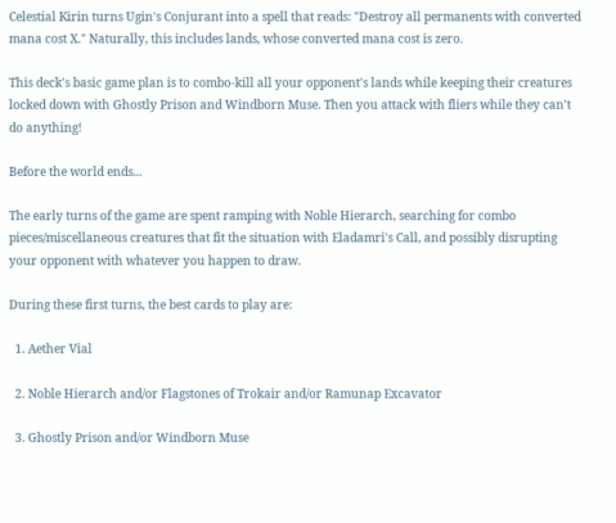Celestial Kirin turns Ugin's Conjurant into a spell that reads: "Destroy all permanents with converted mana cost X." Naturally, this includes lands, whose converted mana cost is zero.

This deck's basic game plan is to combo-kill all your opponent's lands while keeping their creatures locked down with Ghostly Prison and Windborn Muse. Then you attack with fliers while they can't do anything!

Before the world ends...

The early turns of the game are spent ramping with Noble Hierarch, searching for combo pieces/miscellaneous creatures that fit the situation with Eladamri's Call, and possibly disrupting your opponent with whatever you happen to draw.

During these first turns, the best cards to play are:

  1. Aether Vial

  2. Noble Hierarch and/or Flagstones of Trokair and/or Ramunap Excavator

  3. Ghostly Prison and/or Windborn Muse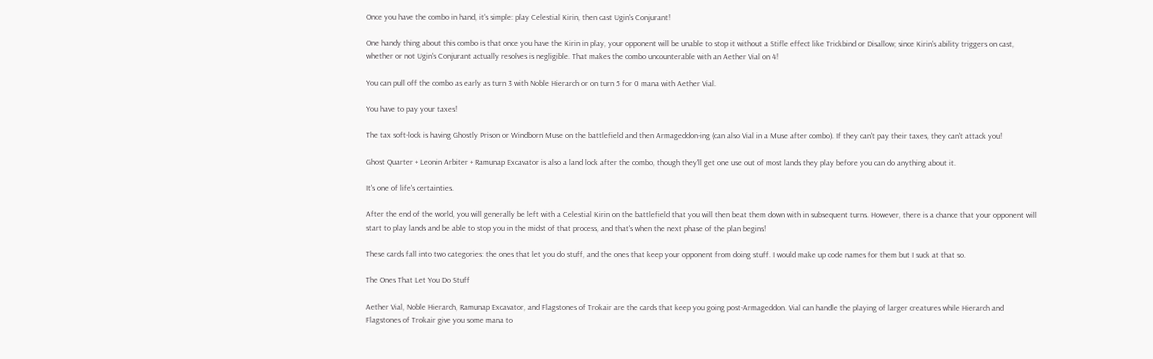Once you have the combo in hand, it's simple: play Celestial Kirin, then cast Ugin's Conjurant!

One handy thing about this combo is that once you have the Kirin in play, your opponent will be unable to stop it without a Stifle effect like Trickbind or Disallow; since Kirin's ability triggers on cast, whether or not Ugin's Conjurant actually resolves is negligible. That makes the combo uncounterable with an Aether Vial on 4!

You can pull off the combo as early as turn 3 with Noble Hierarch or on turn 5 for 0 mana with Aether Vial.

You have to pay your taxes!

The tax soft-lock is having Ghostly Prison or Windborn Muse on the battlefield and then Armageddon-ing (can also Vial in a Muse after combo). If they can't pay their taxes, they can't attack you!

Ghost Quarter + Leonin Arbiter + Ramunap Excavator is also a land lock after the combo, though they'll get one use out of most lands they play before you can do anything about it.

It's one of life's certainties.

After the end of the world, you will generally be left with a Celestial Kirin on the battlefield that you will then beat them down with in subsequent turns. However, there is a chance that your opponent will start to play lands and be able to stop you in the midst of that process, and that's when the next phase of the plan begins!

These cards fall into two categories: the ones that let you do stuff, and the ones that keep your opponent from doing stuff. I would make up code names for them but I suck at that so.

The Ones That Let You Do Stuff

Aether Vial, Noble Hierarch, Ramunap Excavator, and Flagstones of Trokair are the cards that keep you going post-Armageddon. Vial can handle the playing of larger creatures while Hierarch and Flagstones of Trokair give you some mana to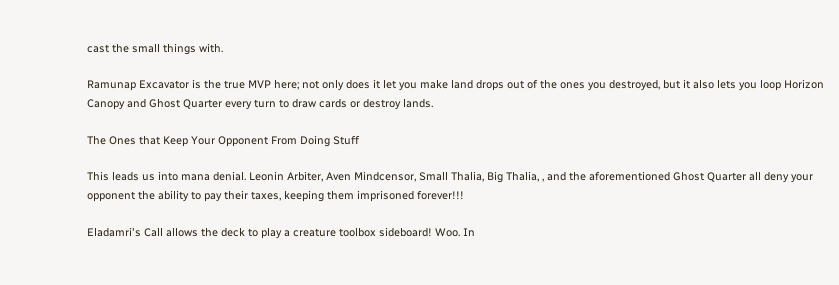cast the small things with.

Ramunap Excavator is the true MVP here; not only does it let you make land drops out of the ones you destroyed, but it also lets you loop Horizon Canopy and Ghost Quarter every turn to draw cards or destroy lands.

The Ones that Keep Your Opponent From Doing Stuff

This leads us into mana denial. Leonin Arbiter, Aven Mindcensor, Small Thalia, Big Thalia, , and the aforementioned Ghost Quarter all deny your opponent the ability to pay their taxes, keeping them imprisoned forever!!!

Eladamri's Call allows the deck to play a creature toolbox sideboard! Woo. In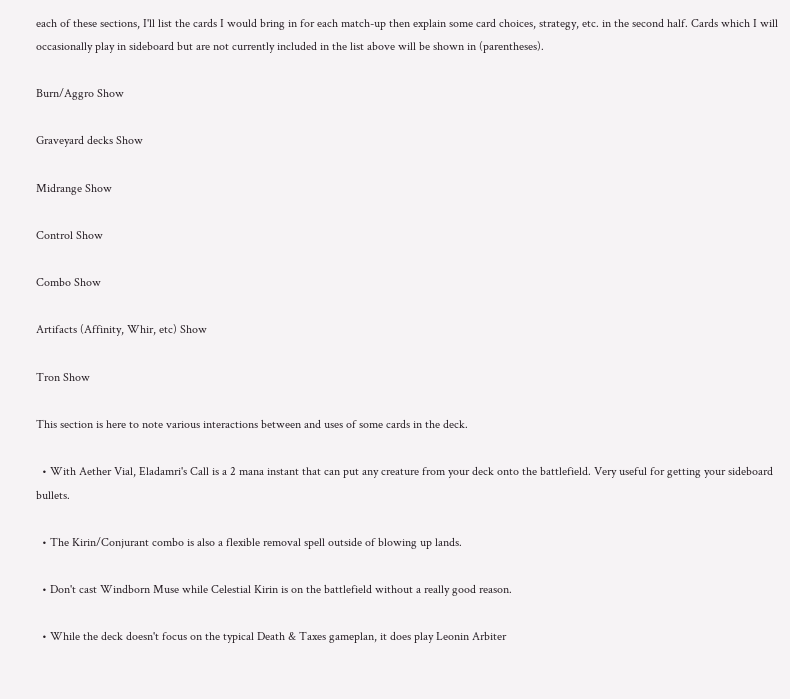each of these sections, I'll list the cards I would bring in for each match-up then explain some card choices, strategy, etc. in the second half. Cards which I will occasionally play in sideboard but are not currently included in the list above will be shown in (parentheses).

Burn/Aggro Show

Graveyard decks Show

Midrange Show

Control Show

Combo Show

Artifacts (Affinity, Whir, etc) Show

Tron Show

This section is here to note various interactions between and uses of some cards in the deck.

  • With Aether Vial, Eladamri's Call is a 2 mana instant that can put any creature from your deck onto the battlefield. Very useful for getting your sideboard bullets.

  • The Kirin/Conjurant combo is also a flexible removal spell outside of blowing up lands.

  • Don't cast Windborn Muse while Celestial Kirin is on the battlefield without a really good reason.

  • While the deck doesn't focus on the typical Death & Taxes gameplan, it does play Leonin Arbiter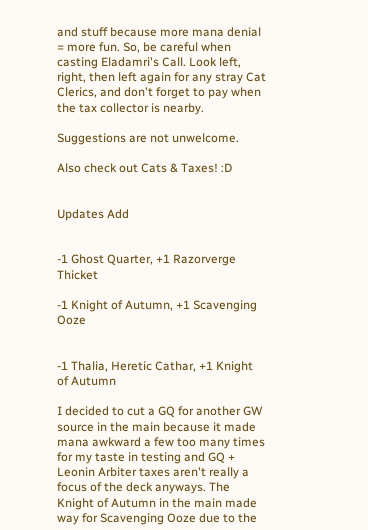and stuff because more mana denial = more fun. So, be careful when casting Eladamri's Call. Look left, right, then left again for any stray Cat Clerics, and don't forget to pay when the tax collector is nearby.

Suggestions are not unwelcome.

Also check out Cats & Taxes! :D


Updates Add


-1 Ghost Quarter, +1 Razorverge Thicket

-1 Knight of Autumn, +1 Scavenging Ooze


-1 Thalia, Heretic Cathar, +1 Knight of Autumn

I decided to cut a GQ for another GW source in the main because it made mana awkward a few too many times for my taste in testing and GQ + Leonin Arbiter taxes aren't really a focus of the deck anyways. The Knight of Autumn in the main made way for Scavenging Ooze due to the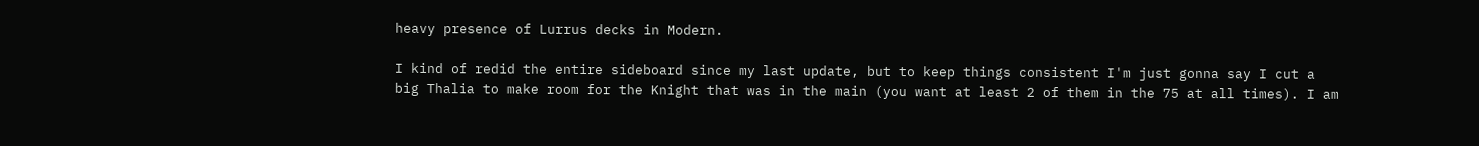heavy presence of Lurrus decks in Modern.

I kind of redid the entire sideboard since my last update, but to keep things consistent I'm just gonna say I cut a big Thalia to make room for the Knight that was in the main (you want at least 2 of them in the 75 at all times). I am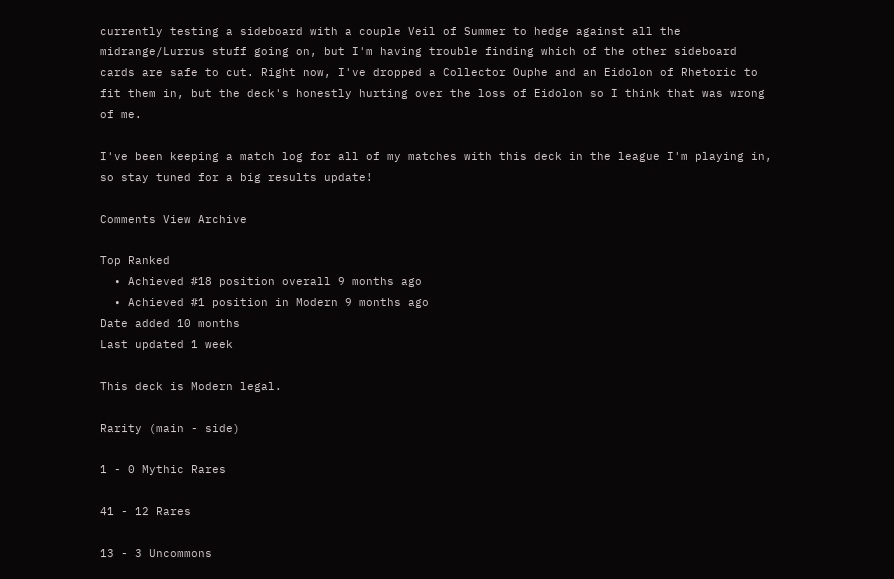currently testing a sideboard with a couple Veil of Summer to hedge against all the midrange/Lurrus stuff going on, but I'm having trouble finding which of the other sideboard cards are safe to cut. Right now, I've dropped a Collector Ouphe and an Eidolon of Rhetoric to fit them in, but the deck's honestly hurting over the loss of Eidolon so I think that was wrong of me.

I've been keeping a match log for all of my matches with this deck in the league I'm playing in, so stay tuned for a big results update!

Comments View Archive

Top Ranked
  • Achieved #18 position overall 9 months ago
  • Achieved #1 position in Modern 9 months ago
Date added 10 months
Last updated 1 week

This deck is Modern legal.

Rarity (main - side)

1 - 0 Mythic Rares

41 - 12 Rares

13 - 3 Uncommons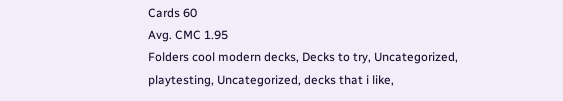Cards 60
Avg. CMC 1.95
Folders cool modern decks, Decks to try, Uncategorized, playtesting, Uncategorized, decks that i like,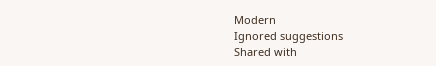Modern
Ignored suggestions
Shared with